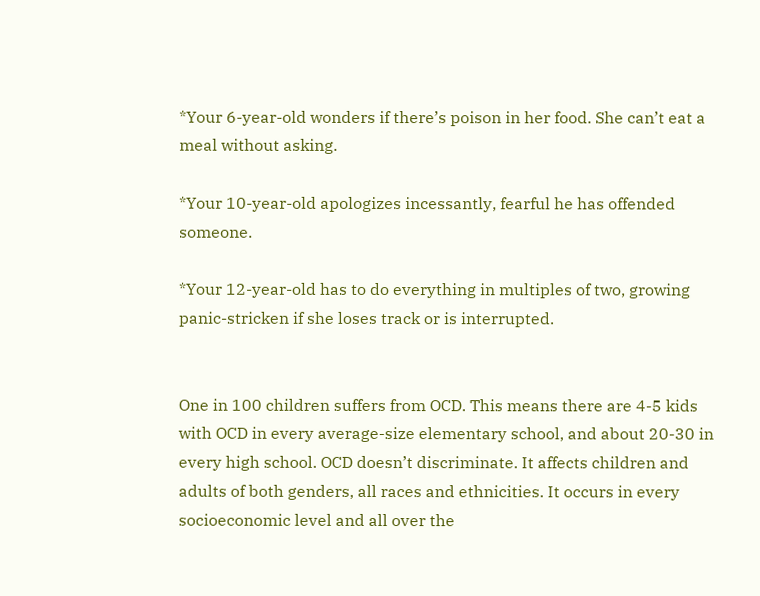*Your 6-year-old wonders if there’s poison in her food. She can’t eat a meal without asking.

*Your 10-year-old apologizes incessantly, fearful he has offended someone.

*Your 12-year-old has to do everything in multiples of two, growing panic-stricken if she loses track or is interrupted.


One in 100 children suffers from OCD. This means there are 4-5 kids with OCD in every average-size elementary school, and about 20-30 in every high school. OCD doesn’t discriminate. It affects children and adults of both genders, all races and ethnicities. It occurs in every socioeconomic level and all over the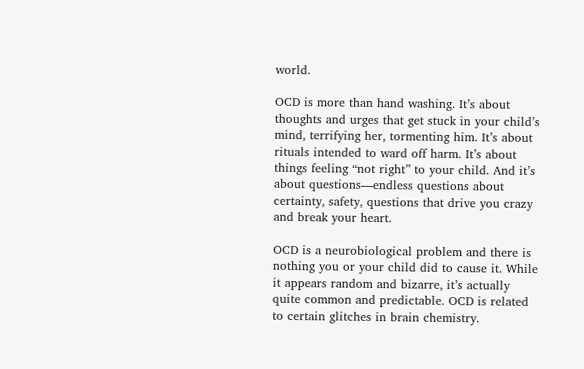world.

OCD is more than hand washing. It’s about thoughts and urges that get stuck in your child’s mind, terrifying her, tormenting him. It’s about rituals intended to ward off harm. It’s about things feeling “not right” to your child. And it’s about questions—endless questions about certainty, safety, questions that drive you crazy and break your heart.

OCD is a neurobiological problem and there is nothing you or your child did to cause it. While it appears random and bizarre, it’s actually quite common and predictable. OCD is related to certain glitches in brain chemistry.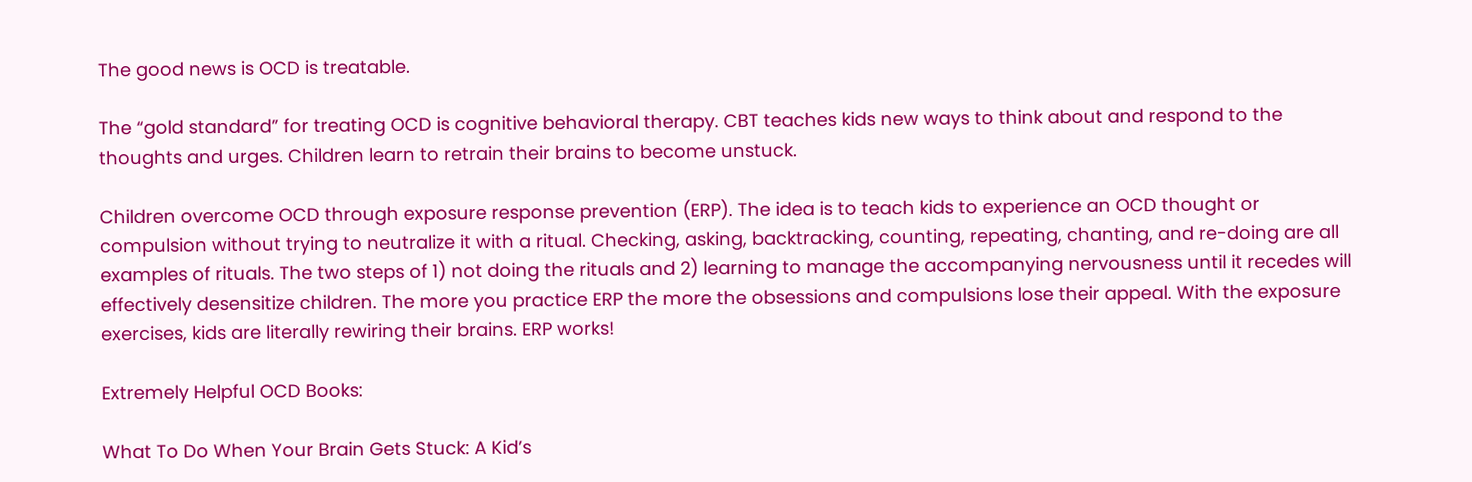The good news is OCD is treatable.

The “gold standard” for treating OCD is cognitive behavioral therapy. CBT teaches kids new ways to think about and respond to the thoughts and urges. Children learn to retrain their brains to become unstuck.

Children overcome OCD through exposure response prevention (ERP). The idea is to teach kids to experience an OCD thought or compulsion without trying to neutralize it with a ritual. Checking, asking, backtracking, counting, repeating, chanting, and re-doing are all examples of rituals. The two steps of 1) not doing the rituals and 2) learning to manage the accompanying nervousness until it recedes will effectively desensitize children. The more you practice ERP the more the obsessions and compulsions lose their appeal. With the exposure exercises, kids are literally rewiring their brains. ERP works!

Extremely Helpful OCD Books:

What To Do When Your Brain Gets Stuck: A Kid’s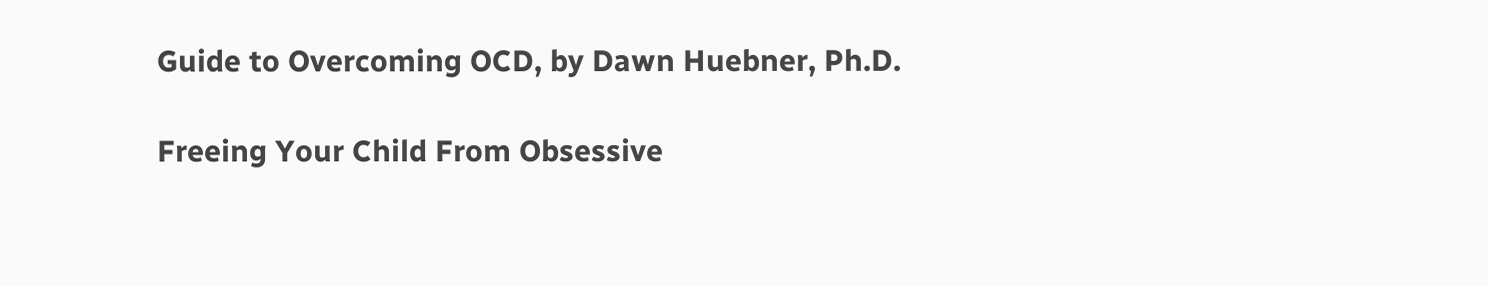Guide to Overcoming OCD, by Dawn Huebner, Ph.D.

Freeing Your Child From Obsessive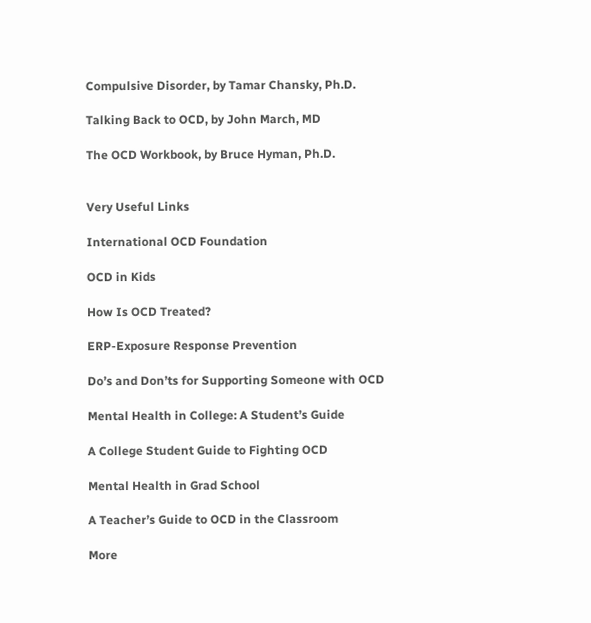Compulsive Disorder, by Tamar Chansky, Ph.D.

Talking Back to OCD, by John March, MD

The OCD Workbook, by Bruce Hyman, Ph.D.


Very Useful Links

International OCD Foundation

OCD in Kids

How Is OCD Treated?

ERP-Exposure Response Prevention

Do’s and Don’ts for Supporting Someone with OCD

Mental Health in College: A Student’s Guide

A College Student Guide to Fighting OCD

Mental Health in Grad School

A Teacher’s Guide to OCD in the Classroom

More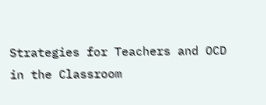Strategies for Teachers and OCD in the Classroom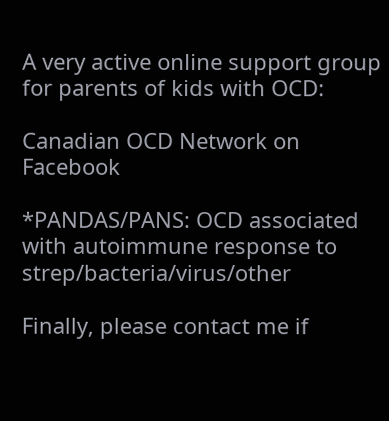A very active online support group for parents of kids with OCD:

Canadian OCD Network on Facebook

*PANDAS/PANS: OCD associated with autoimmune response to strep/bacteria/virus/other

Finally, please contact me if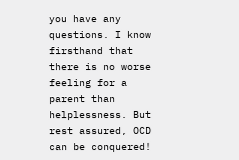you have any questions. I know firsthand that there is no worse feeling for a parent than helplessness. But rest assured, OCD can be conquered!